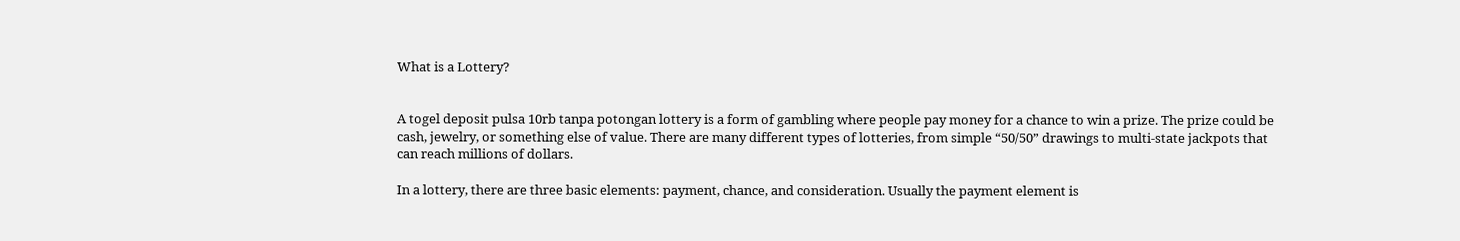What is a Lottery?


A togel deposit pulsa 10rb tanpa potongan lottery is a form of gambling where people pay money for a chance to win a prize. The prize could be cash, jewelry, or something else of value. There are many different types of lotteries, from simple “50/50” drawings to multi-state jackpots that can reach millions of dollars.

In a lottery, there are three basic elements: payment, chance, and consideration. Usually the payment element is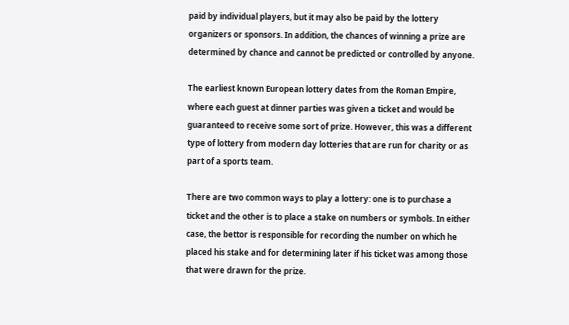paid by individual players, but it may also be paid by the lottery organizers or sponsors. In addition, the chances of winning a prize are determined by chance and cannot be predicted or controlled by anyone.

The earliest known European lottery dates from the Roman Empire, where each guest at dinner parties was given a ticket and would be guaranteed to receive some sort of prize. However, this was a different type of lottery from modern day lotteries that are run for charity or as part of a sports team.

There are two common ways to play a lottery: one is to purchase a ticket and the other is to place a stake on numbers or symbols. In either case, the bettor is responsible for recording the number on which he placed his stake and for determining later if his ticket was among those that were drawn for the prize.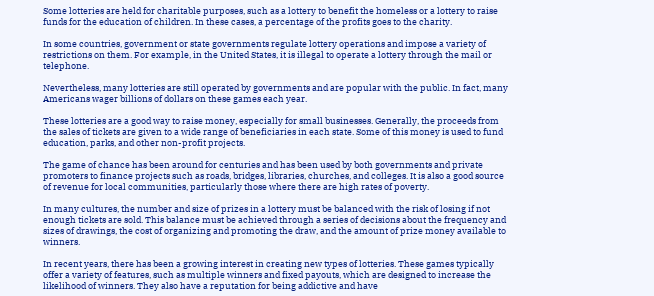Some lotteries are held for charitable purposes, such as a lottery to benefit the homeless or a lottery to raise funds for the education of children. In these cases, a percentage of the profits goes to the charity.

In some countries, government or state governments regulate lottery operations and impose a variety of restrictions on them. For example, in the United States, it is illegal to operate a lottery through the mail or telephone.

Nevertheless, many lotteries are still operated by governments and are popular with the public. In fact, many Americans wager billions of dollars on these games each year.

These lotteries are a good way to raise money, especially for small businesses. Generally, the proceeds from the sales of tickets are given to a wide range of beneficiaries in each state. Some of this money is used to fund education, parks, and other non-profit projects.

The game of chance has been around for centuries and has been used by both governments and private promoters to finance projects such as roads, bridges, libraries, churches, and colleges. It is also a good source of revenue for local communities, particularly those where there are high rates of poverty.

In many cultures, the number and size of prizes in a lottery must be balanced with the risk of losing if not enough tickets are sold. This balance must be achieved through a series of decisions about the frequency and sizes of drawings, the cost of organizing and promoting the draw, and the amount of prize money available to winners.

In recent years, there has been a growing interest in creating new types of lotteries. These games typically offer a variety of features, such as multiple winners and fixed payouts, which are designed to increase the likelihood of winners. They also have a reputation for being addictive and have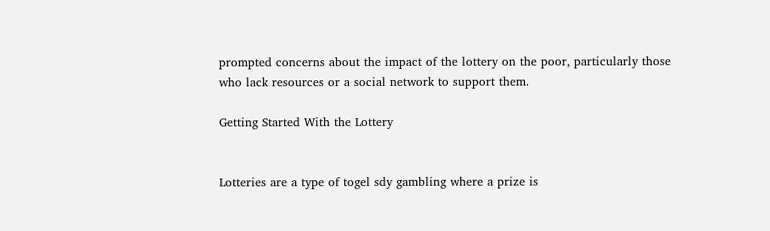prompted concerns about the impact of the lottery on the poor, particularly those who lack resources or a social network to support them.

Getting Started With the Lottery


Lotteries are a type of togel sdy gambling where a prize is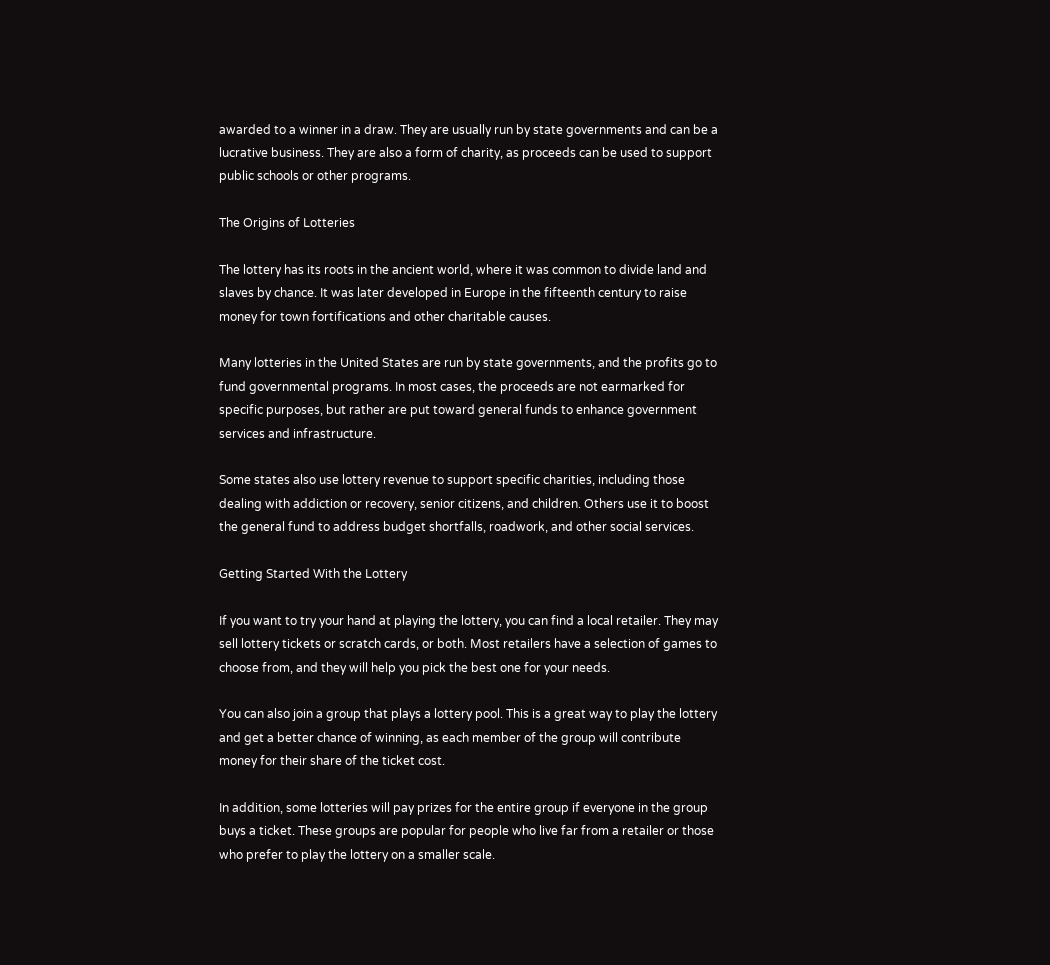awarded to a winner in a draw. They are usually run by state governments and can be a lucrative business. They are also a form of charity, as proceeds can be used to support public schools or other programs.

The Origins of Lotteries

The lottery has its roots in the ancient world, where it was common to divide land and slaves by chance. It was later developed in Europe in the fifteenth century to raise money for town fortifications and other charitable causes.

Many lotteries in the United States are run by state governments, and the profits go to fund governmental programs. In most cases, the proceeds are not earmarked for specific purposes, but rather are put toward general funds to enhance government services and infrastructure.

Some states also use lottery revenue to support specific charities, including those dealing with addiction or recovery, senior citizens, and children. Others use it to boost the general fund to address budget shortfalls, roadwork, and other social services.

Getting Started With the Lottery

If you want to try your hand at playing the lottery, you can find a local retailer. They may sell lottery tickets or scratch cards, or both. Most retailers have a selection of games to choose from, and they will help you pick the best one for your needs.

You can also join a group that plays a lottery pool. This is a great way to play the lottery and get a better chance of winning, as each member of the group will contribute money for their share of the ticket cost.

In addition, some lotteries will pay prizes for the entire group if everyone in the group buys a ticket. These groups are popular for people who live far from a retailer or those who prefer to play the lottery on a smaller scale.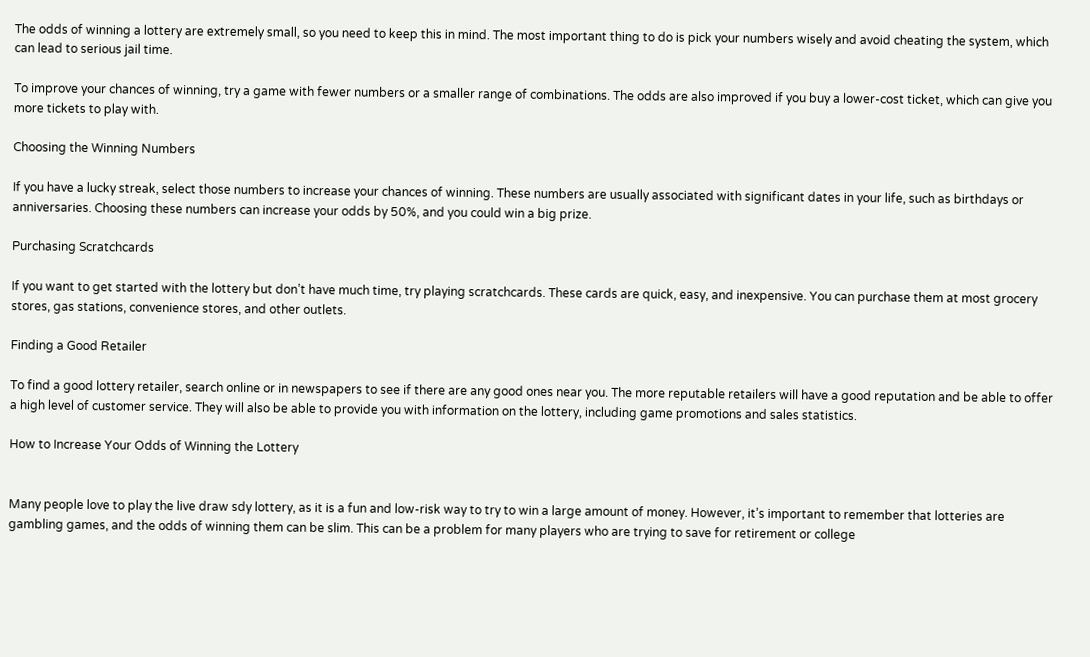The odds of winning a lottery are extremely small, so you need to keep this in mind. The most important thing to do is pick your numbers wisely and avoid cheating the system, which can lead to serious jail time.

To improve your chances of winning, try a game with fewer numbers or a smaller range of combinations. The odds are also improved if you buy a lower-cost ticket, which can give you more tickets to play with.

Choosing the Winning Numbers

If you have a lucky streak, select those numbers to increase your chances of winning. These numbers are usually associated with significant dates in your life, such as birthdays or anniversaries. Choosing these numbers can increase your odds by 50%, and you could win a big prize.

Purchasing Scratchcards

If you want to get started with the lottery but don’t have much time, try playing scratchcards. These cards are quick, easy, and inexpensive. You can purchase them at most grocery stores, gas stations, convenience stores, and other outlets.

Finding a Good Retailer

To find a good lottery retailer, search online or in newspapers to see if there are any good ones near you. The more reputable retailers will have a good reputation and be able to offer a high level of customer service. They will also be able to provide you with information on the lottery, including game promotions and sales statistics.

How to Increase Your Odds of Winning the Lottery


Many people love to play the live draw sdy lottery, as it is a fun and low-risk way to try to win a large amount of money. However, it’s important to remember that lotteries are gambling games, and the odds of winning them can be slim. This can be a problem for many players who are trying to save for retirement or college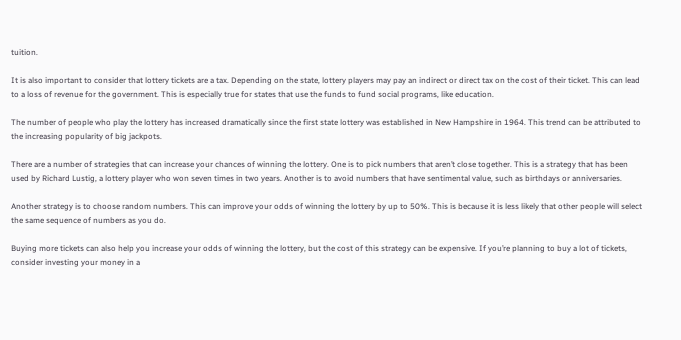tuition.

It is also important to consider that lottery tickets are a tax. Depending on the state, lottery players may pay an indirect or direct tax on the cost of their ticket. This can lead to a loss of revenue for the government. This is especially true for states that use the funds to fund social programs, like education.

The number of people who play the lottery has increased dramatically since the first state lottery was established in New Hampshire in 1964. This trend can be attributed to the increasing popularity of big jackpots.

There are a number of strategies that can increase your chances of winning the lottery. One is to pick numbers that aren’t close together. This is a strategy that has been used by Richard Lustig, a lottery player who won seven times in two years. Another is to avoid numbers that have sentimental value, such as birthdays or anniversaries.

Another strategy is to choose random numbers. This can improve your odds of winning the lottery by up to 50%. This is because it is less likely that other people will select the same sequence of numbers as you do.

Buying more tickets can also help you increase your odds of winning the lottery, but the cost of this strategy can be expensive. If you’re planning to buy a lot of tickets, consider investing your money in a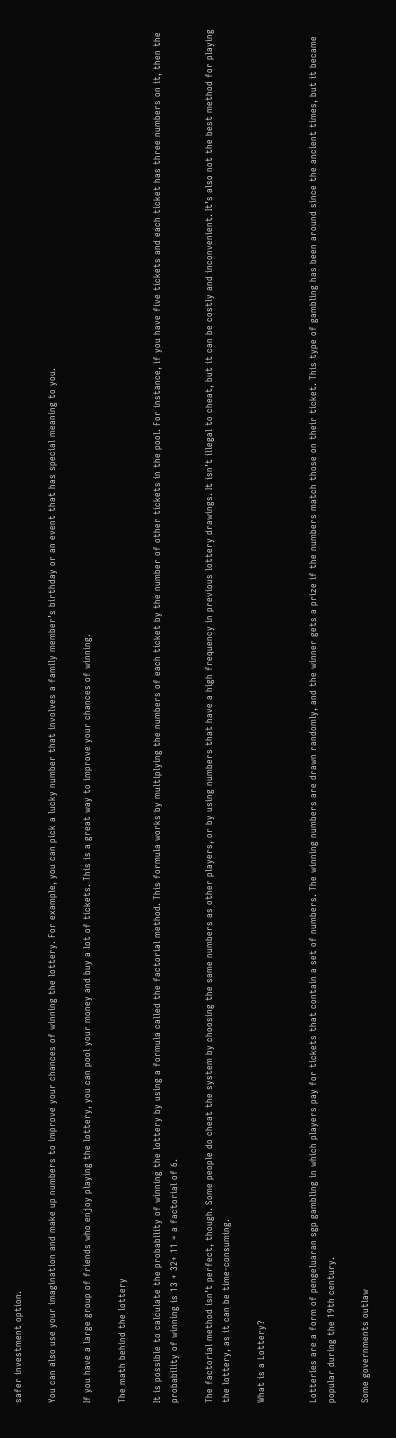safer investment option.

You can also use your imagination and make up numbers to improve your chances of winning the lottery. For example, you can pick a lucky number that involves a family member’s birthday or an event that has special meaning to you.

If you have a large group of friends who enjoy playing the lottery, you can pool your money and buy a lot of tickets. This is a great way to improve your chances of winning.

The math behind the lottery

It is possible to calculate the probability of winning the lottery by using a formula called the factorial method. This formula works by multiplying the numbers of each ticket by the number of other tickets in the pool. For instance, if you have five tickets and each ticket has three numbers on it, then the probability of winning is 13 + 32+ 11 = a factorial of 6.

The factorial method isn’t perfect, though. Some people do cheat the system by choosing the same numbers as other players, or by using numbers that have a high frequency in previous lottery drawings. It isn’t illegal to cheat, but it can be costly and inconvenient. It’s also not the best method for playing the lottery, as it can be time-consuming.

What is a Lottery?


Lotteries are a form of pengeluaran sgp gambling in which players pay for tickets that contain a set of numbers. The winning numbers are drawn randomly, and the winner gets a prize if the numbers match those on their ticket. This type of gambling has been around since the ancient times, but it became popular during the 19th century.

Some governments outlaw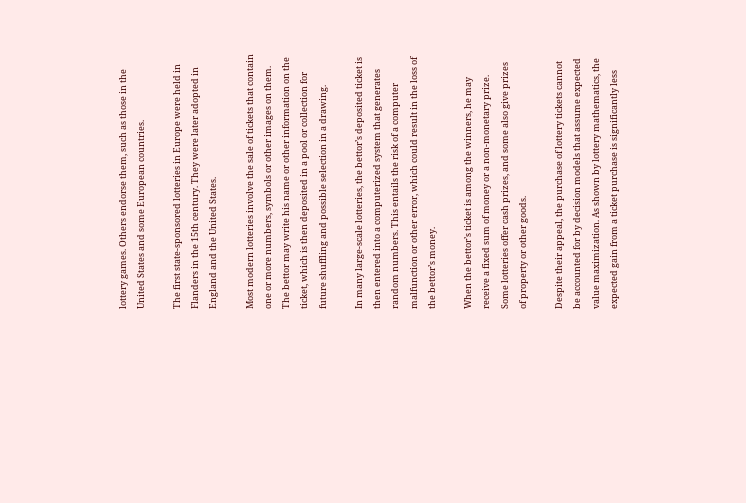lottery games. Others endorse them, such as those in the United States and some European countries.

The first state-sponsored lotteries in Europe were held in Flanders in the 15th century. They were later adopted in England and the United States.

Most modern lotteries involve the sale of tickets that contain one or more numbers, symbols or other images on them. The bettor may write his name or other information on the ticket, which is then deposited in a pool or collection for future shuffling and possible selection in a drawing.

In many large-scale lotteries, the bettor’s deposited ticket is then entered into a computerized system that generates random numbers. This entails the risk of a computer malfunction or other error, which could result in the loss of the bettor’s money.

When the bettor’s ticket is among the winners, he may receive a fixed sum of money or a non-monetary prize. Some lotteries offer cash prizes, and some also give prizes of property or other goods.

Despite their appeal, the purchase of lottery tickets cannot be accounted for by decision models that assume expected value maximization. As shown by lottery mathematics, the expected gain from a ticket purchase is significantly less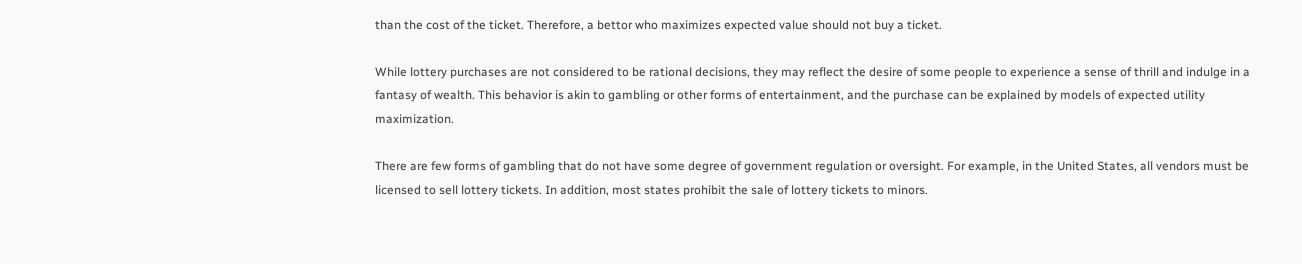than the cost of the ticket. Therefore, a bettor who maximizes expected value should not buy a ticket.

While lottery purchases are not considered to be rational decisions, they may reflect the desire of some people to experience a sense of thrill and indulge in a fantasy of wealth. This behavior is akin to gambling or other forms of entertainment, and the purchase can be explained by models of expected utility maximization.

There are few forms of gambling that do not have some degree of government regulation or oversight. For example, in the United States, all vendors must be licensed to sell lottery tickets. In addition, most states prohibit the sale of lottery tickets to minors.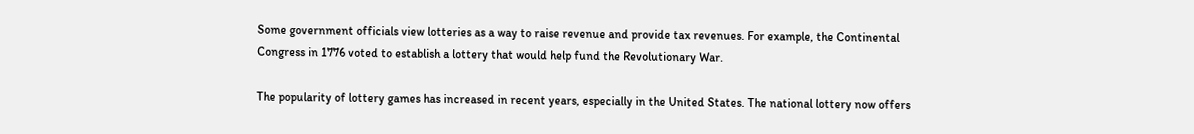Some government officials view lotteries as a way to raise revenue and provide tax revenues. For example, the Continental Congress in 1776 voted to establish a lottery that would help fund the Revolutionary War.

The popularity of lottery games has increased in recent years, especially in the United States. The national lottery now offers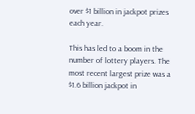over $1 billion in jackpot prizes each year.

This has led to a boom in the number of lottery players. The most recent largest prize was a $1.6 billion jackpot in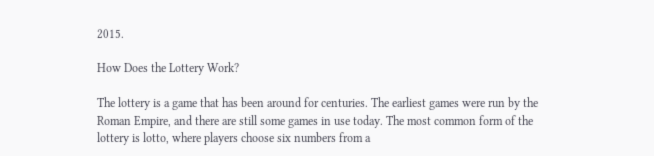2015.

How Does the Lottery Work?

The lottery is a game that has been around for centuries. The earliest games were run by the Roman Empire, and there are still some games in use today. The most common form of the lottery is lotto, where players choose six numbers from a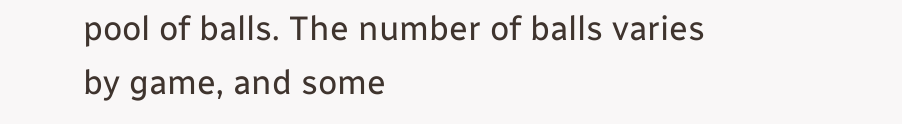pool of balls. The number of balls varies by game, and some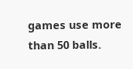games use more than 50 balls.